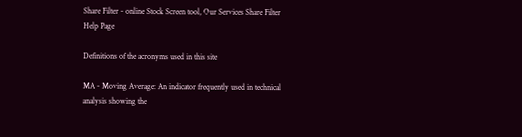Share Filter - online Stock Screen tool, Our Services Share Filter
Help Page

Definitions of the acronyms used in this site

MA - Moving Average: An indicator frequently used in technical analysis showing the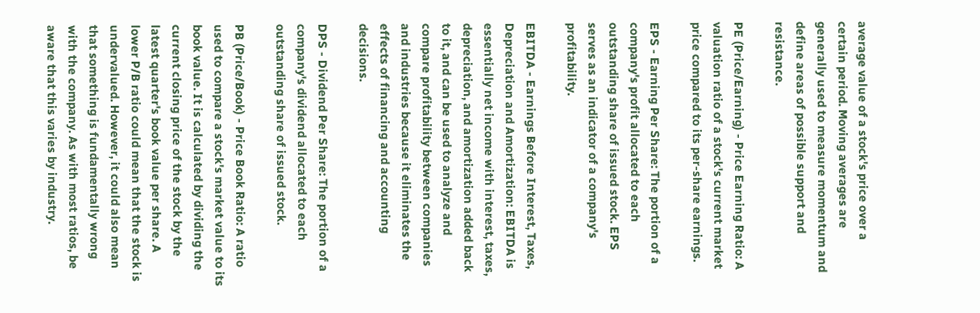average value of a stock's price over a certain period. Moving averages are generally used to measure momentum and define areas of possible support and resistance.

PE (Price/Earning) - Price Earning Ratio: A valuation ratio of a stock's current market price compared to its per-share earnings.

EPS - Earning Per Share: The portion of a company's profit allocated to each outstanding share of issued stock. EPS serves as an indicator of a company's profitability.

EBITDA - Earnings Before Interest, Taxes, Depreciation and Amortization: EBITDA is essentially net income with interest, taxes, depreciation, and amortization added back to it, and can be used to analyze and compare profitability between companies and industries because it eliminates the effects of financing and accounting decisions.

DPS - Dividend Per Share: The portion of a company's dividend allocated to each outstanding share of issued stock.

PB (Price/Book) - Price Book Ratio: A ratio used to compare a stock's market value to its book value. It is calculated by dividing the current closing price of the stock by the latest quarter's book value per share. A lower P/B ratio could mean that the stock is undervalued. However, it could also mean that something is fundamentally wrong with the company. As with most ratios, be aware that this varies by industry.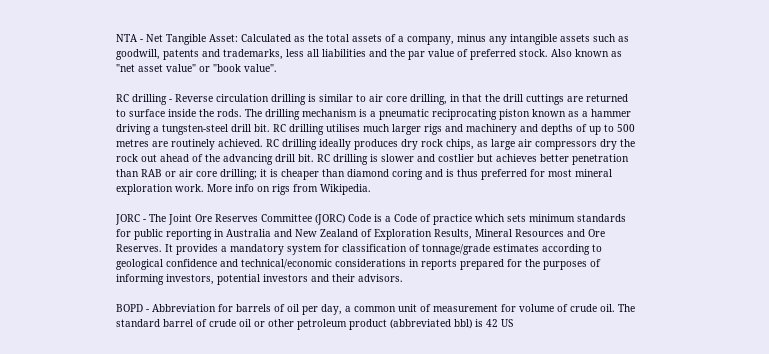NTA - Net Tangible Asset: Calculated as the total assets of a company, minus any intangible assets such as goodwill, patents and trademarks, less all liabilities and the par value of preferred stock. Also known as "net asset value" or "book value".

RC drilling - Reverse circulation drilling is similar to air core drilling, in that the drill cuttings are returned to surface inside the rods. The drilling mechanism is a pneumatic reciprocating piston known as a hammer driving a tungsten-steel drill bit. RC drilling utilises much larger rigs and machinery and depths of up to 500 metres are routinely achieved. RC drilling ideally produces dry rock chips, as large air compressors dry the rock out ahead of the advancing drill bit. RC drilling is slower and costlier but achieves better penetration than RAB or air core drilling; it is cheaper than diamond coring and is thus preferred for most mineral exploration work. More info on rigs from Wikipedia.

JORC - The Joint Ore Reserves Committee (JORC) Code is a Code of practice which sets minimum standards for public reporting in Australia and New Zealand of Exploration Results, Mineral Resources and Ore Reserves. It provides a mandatory system for classification of tonnage/grade estimates according to geological confidence and technical/economic considerations in reports prepared for the purposes of informing investors, potential investors and their advisors.

BOPD - Abbreviation for barrels of oil per day, a common unit of measurement for volume of crude oil. The standard barrel of crude oil or other petroleum product (abbreviated bbl) is 42 US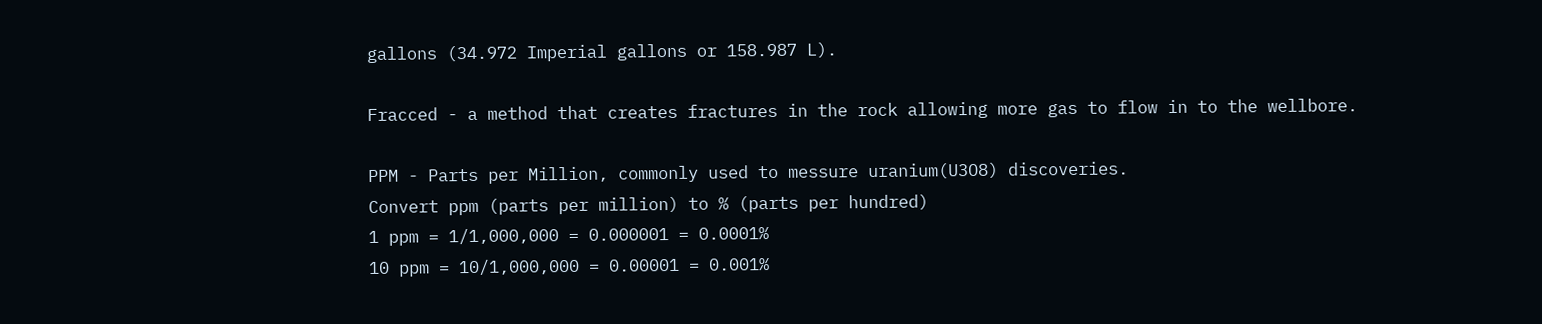gallons (34.972 Imperial gallons or 158.987 L).

Fracced - a method that creates fractures in the rock allowing more gas to flow in to the wellbore.

PPM - Parts per Million, commonly used to messure uranium(U3O8) discoveries.
Convert ppm (parts per million) to % (parts per hundred)
1 ppm = 1/1,000,000 = 0.000001 = 0.0001%
10 ppm = 10/1,000,000 = 0.00001 = 0.001%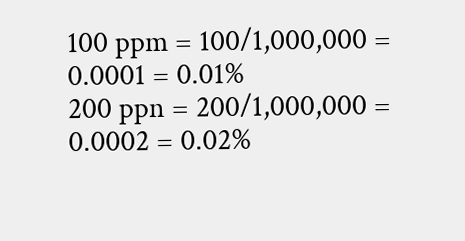100 ppm = 100/1,000,000 = 0.0001 = 0.01%
200 ppn = 200/1,000,000 = 0.0002 = 0.02%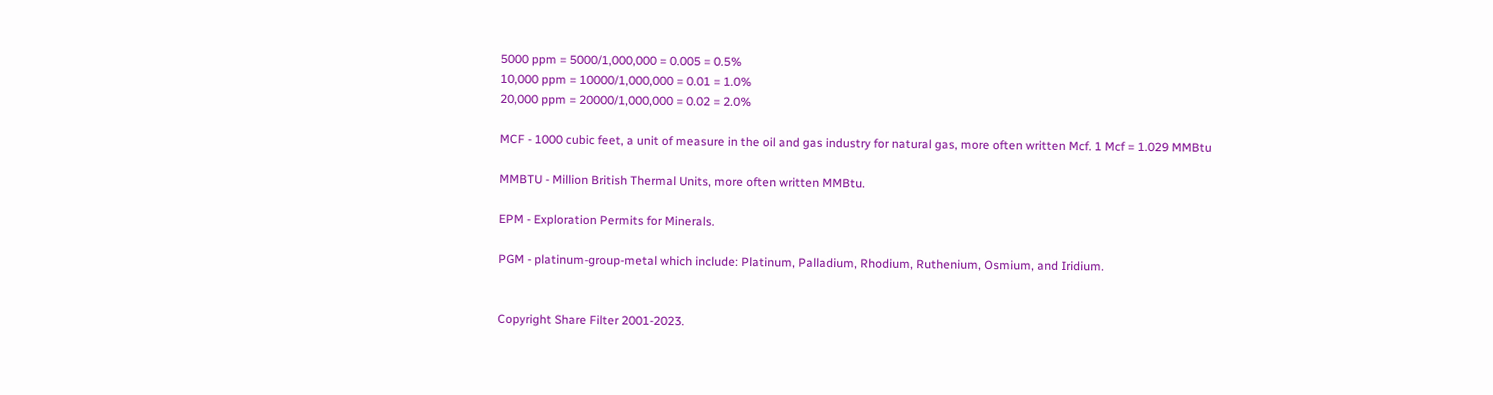5000 ppm = 5000/1,000,000 = 0.005 = 0.5%
10,000 ppm = 10000/1,000,000 = 0.01 = 1.0%
20,000 ppm = 20000/1,000,000 = 0.02 = 2.0%

MCF - 1000 cubic feet, a unit of measure in the oil and gas industry for natural gas, more often written Mcf. 1 Mcf = 1.029 MMBtu

MMBTU - Million British Thermal Units, more often written MMBtu.

EPM - Exploration Permits for Minerals.

PGM - platinum-group-metal which include: Platinum, Palladium, Rhodium, Ruthenium, Osmium, and Iridium.


Copyright Share Filter 2001-2023.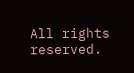All rights reserved.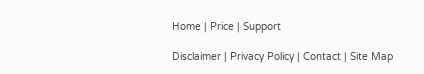Home | Price | Support

Disclaimer | Privacy Policy | Contact | Site Map